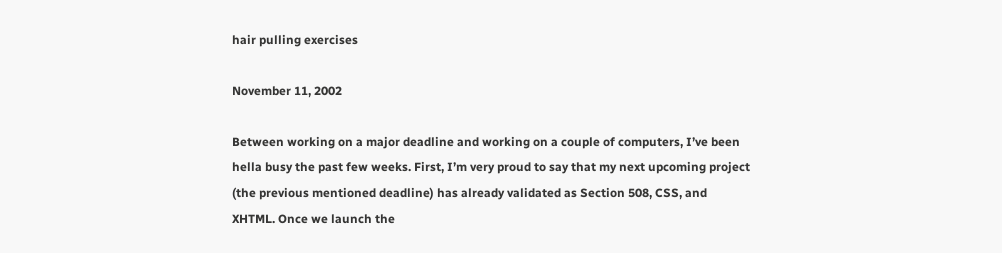hair pulling exercises

November 11, 2002

Between working on a major deadline and working on a couple of computers, I’ve been hella busy the past few weeks. First, I’m very proud to say that my next upcoming project (the previous mentioned deadline) has already validated as Section 508, CSS, and XHTML. Once we launch the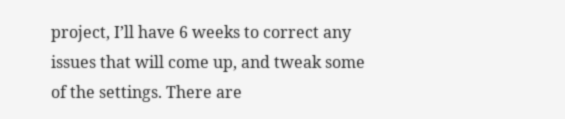project, I’ll have 6 weeks to correct any issues that will come up, and tweak some of the settings. There are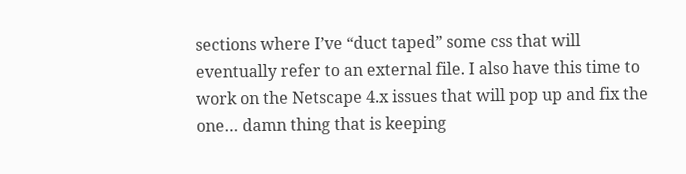sections where I’ve “duct taped” some css that will eventually refer to an external file. I also have this time to work on the Netscape 4.x issues that will pop up and fix the one… damn thing that is keeping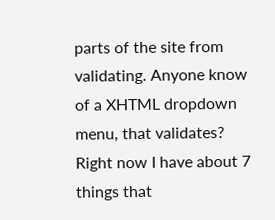parts of the site from validating. Anyone know of a XHTML dropdown menu, that validates? Right now I have about 7 things that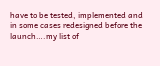have to be tested, implemented and in some cases redesigned before the launch….my list of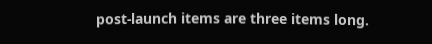post-launch items are three items long.